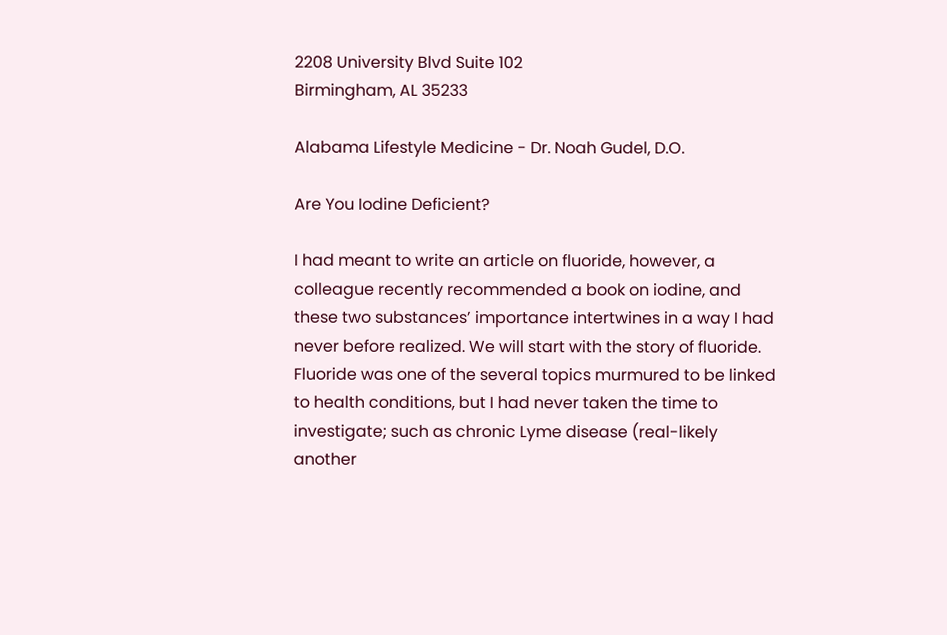2208 University Blvd Suite 102
Birmingham, AL 35233

Alabama Lifestyle Medicine - Dr. Noah Gudel, D.O.

Are You Iodine Deficient?

I had meant to write an article on fluoride, however, a colleague recently recommended a book on iodine, and these two substances’ importance intertwines in a way I had never before realized. We will start with the story of fluoride. Fluoride was one of the several topics murmured to be linked to health conditions, but I had never taken the time to investigate; such as chronic Lyme disease (real-likely another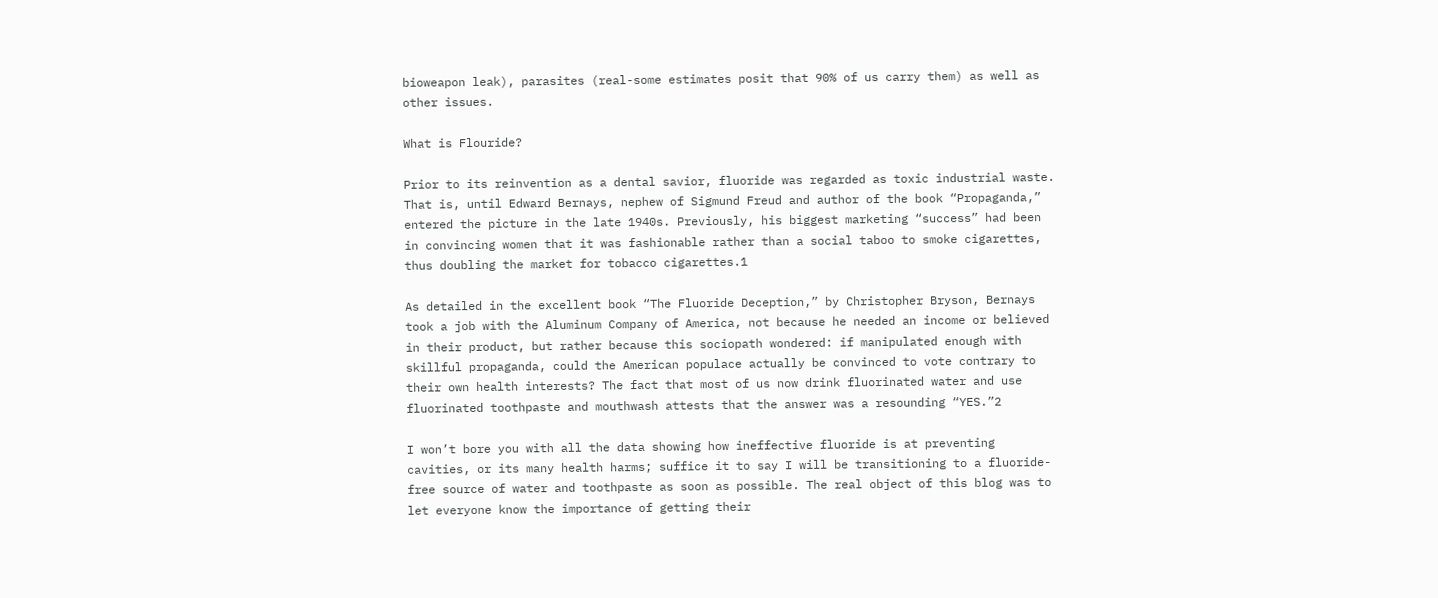bioweapon leak), parasites (real-some estimates posit that 90% of us carry them) as well as other issues.

What is Flouride?

Prior to its reinvention as a dental savior, fluoride was regarded as toxic industrial waste. That is, until Edward Bernays, nephew of Sigmund Freud and author of the book “Propaganda,” entered the picture in the late 1940s. Previously, his biggest marketing “success” had been in convincing women that it was fashionable rather than a social taboo to smoke cigarettes, thus doubling the market for tobacco cigarettes.1

As detailed in the excellent book “The Fluoride Deception,” by Christopher Bryson, Bernays took a job with the Aluminum Company of America, not because he needed an income or believed in their product, but rather because this sociopath wondered: if manipulated enough with skillful propaganda, could the American populace actually be convinced to vote contrary to their own health interests? The fact that most of us now drink fluorinated water and use fluorinated toothpaste and mouthwash attests that the answer was a resounding “YES.”2

I won’t bore you with all the data showing how ineffective fluoride is at preventing cavities, or its many health harms; suffice it to say I will be transitioning to a fluoride-free source of water and toothpaste as soon as possible. The real object of this blog was to let everyone know the importance of getting their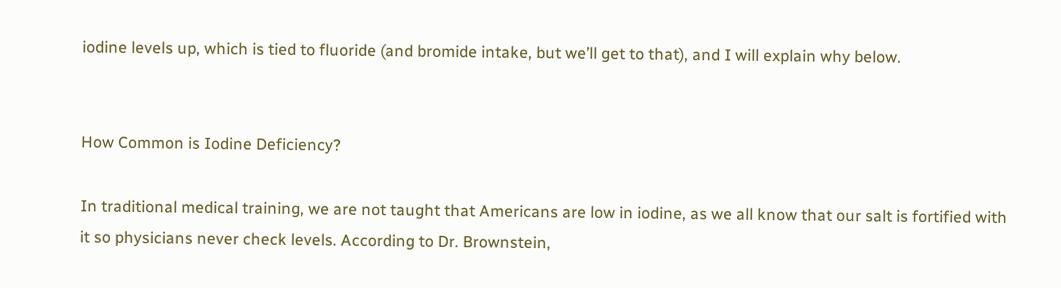iodine levels up, which is tied to fluoride (and bromide intake, but we’ll get to that), and I will explain why below.


How Common is Iodine Deficiency?

In traditional medical training, we are not taught that Americans are low in iodine, as we all know that our salt is fortified with it so physicians never check levels. According to Dr. Brownstein,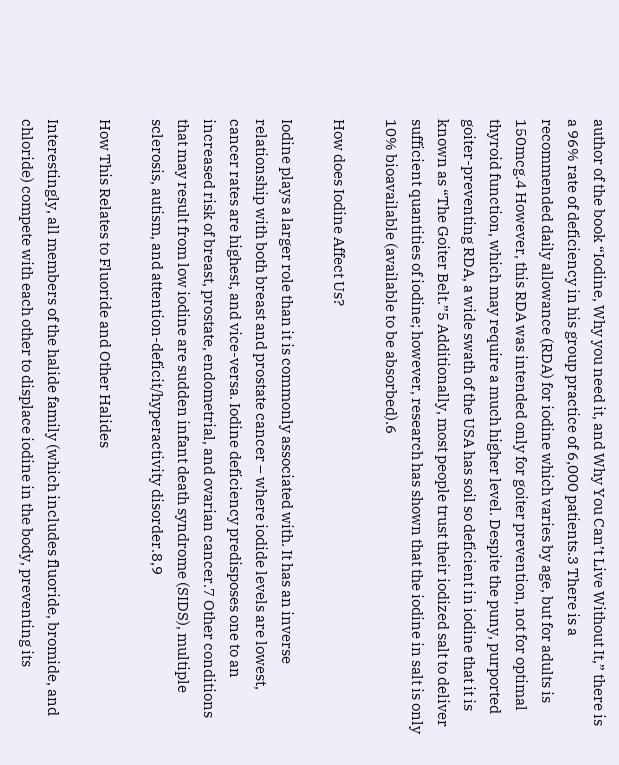author of the book “Iodine, Why you need it, and Why You Can’t Live Without It,” there is a 96% rate of deficiency in his group practice of 6,000 patients.3 There is a recommended daily allowance (RDA) for iodine which varies by age, but for adults is 150mcg.4 However, this RDA was intended only for goiter prevention, not for optimal thyroid function, which may require a much higher level. Despite the puny, purported goiter-preventing RDA, a wide swath of the USA has soil so deficient in iodine that it is known as “The Goiter Belt.”5 Additionally, most people trust their iodized salt to deliver sufficient quantities of iodine; however, research has shown that the iodine in salt is only 10% bioavailable (available to be absorbed).6

How does Iodine Affect Us?

Iodine plays a larger role than it is commonly associated with. It has an inverse relationship with both breast and prostate cancer – where iodide levels are lowest, cancer rates are highest, and vice-versa. Iodine deficiency predisposes one to an increased risk of breast, prostate, endometrial, and ovarian cancer.7 Other conditions that may result from low iodine are sudden infant death syndrome (SIDS), multiple sclerosis, autism, and attention-deficit/hyperactivity disorder.8,9

How This Relates to Fluoride and Other Halides

Interestingly, all members of the halide family (which includes fluoride, bromide, and chloride) compete with each other to displace iodine in the body, preventing its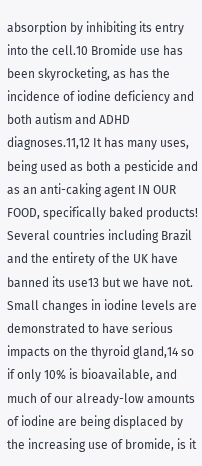absorption by inhibiting its entry into the cell.10 Bromide use has been skyrocketing, as has the incidence of iodine deficiency and both autism and ADHD diagnoses.11,12 It has many uses, being used as both a pesticide and as an anti-caking agent IN OUR FOOD, specifically baked products! Several countries including Brazil and the entirety of the UK have banned its use13 but we have not. Small changes in iodine levels are demonstrated to have serious impacts on the thyroid gland,14 so if only 10% is bioavailable, and much of our already-low amounts of iodine are being displaced by the increasing use of bromide, is it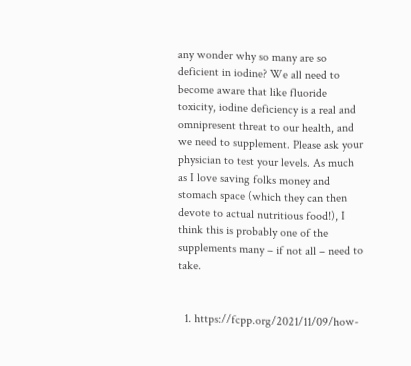any wonder why so many are so deficient in iodine? We all need to become aware that like fluoride toxicity, iodine deficiency is a real and omnipresent threat to our health, and we need to supplement. Please ask your physician to test your levels. As much as I love saving folks money and stomach space (which they can then devote to actual nutritious food!), I think this is probably one of the supplements many – if not all – need to take.


  1. https://fcpp.org/2021/11/09/how-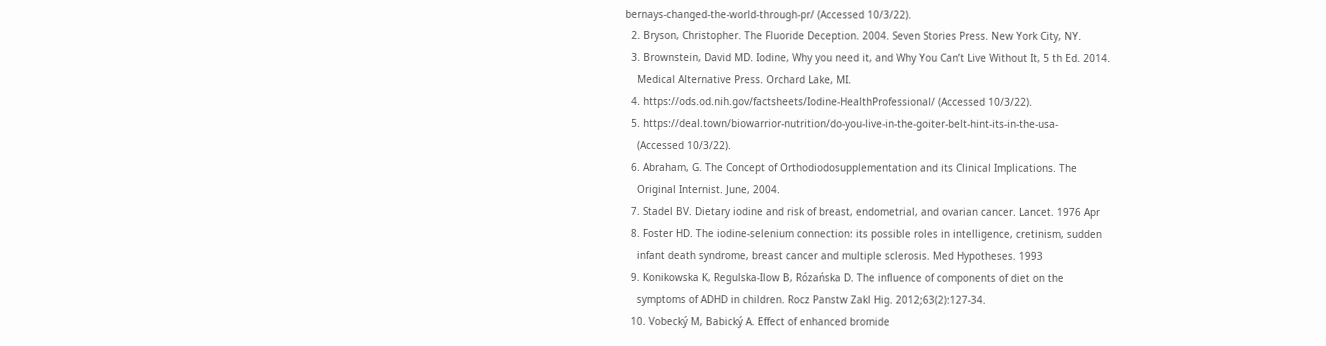bernays-changed-the-world-through-pr/ (Accessed 10/3/22).
  2. Bryson, Christopher. The Fluoride Deception. 2004. Seven Stories Press. New York City, NY.
  3. Brownstein, David MD. Iodine, Why you need it, and Why You Can’t Live Without It, 5 th Ed. 2014.
    Medical Alternative Press. Orchard Lake, MI.
  4. https://ods.od.nih.gov/factsheets/Iodine-HealthProfessional/ (Accessed 10/3/22).
  5. https://deal.town/biowarrior-nutrition/do-you-live-in-the-goiter-belt-hint-its-in-the-usa-
    (Accessed 10/3/22).
  6. Abraham, G. The Concept of Orthodiodosupplementation and its Clinical Implications. The
    Original Internist. June, 2004.
  7. Stadel BV. Dietary iodine and risk of breast, endometrial, and ovarian cancer. Lancet. 1976 Apr
  8. Foster HD. The iodine-selenium connection: its possible roles in intelligence, cretinism, sudden
    infant death syndrome, breast cancer and multiple sclerosis. Med Hypotheses. 1993
  9. Konikowska K, Regulska-Ilow B, Rózańska D. The influence of components of diet on the
    symptoms of ADHD in children. Rocz Panstw Zakl Hig. 2012;63(2):127-34.
  10. Vobecký M, Babický A. Effect of enhanced bromide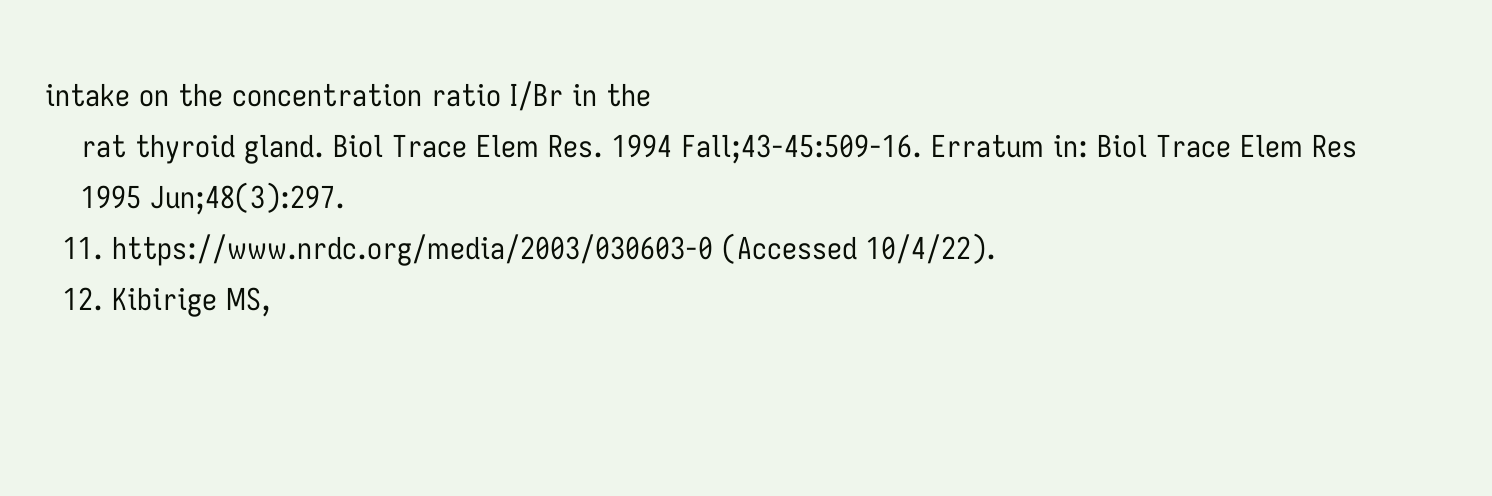intake on the concentration ratio I/Br in the
    rat thyroid gland. Biol Trace Elem Res. 1994 Fall;43-45:509-16. Erratum in: Biol Trace Elem Res
    1995 Jun;48(3):297.
  11. https://www.nrdc.org/media/2003/030603-0 (Accessed 10/4/22).
  12. Kibirige MS,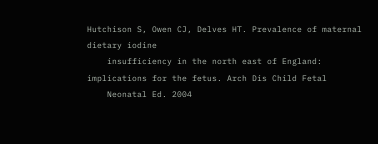Hutchison S, Owen CJ, Delves HT. Prevalence of maternal dietary iodine
    insufficiency in the north east of England: implications for the fetus. Arch Dis Child Fetal
    Neonatal Ed. 2004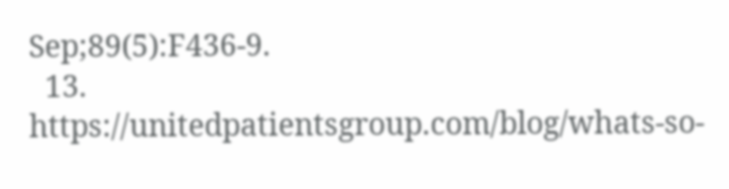Sep;89(5):F436-9.
  13. https://unitedpatientsgroup.com/blog/whats-so-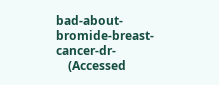bad-about-bromide-breast-cancer-dr-
    (Accessed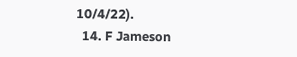10/4/22).
  14. F Jameson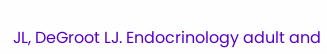JL, DeGroot LJ. Endocrinology adult and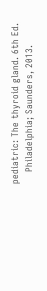pediatric: The thyroid gland. 6th Ed.
    Philadelphia; Saunders, 2013.